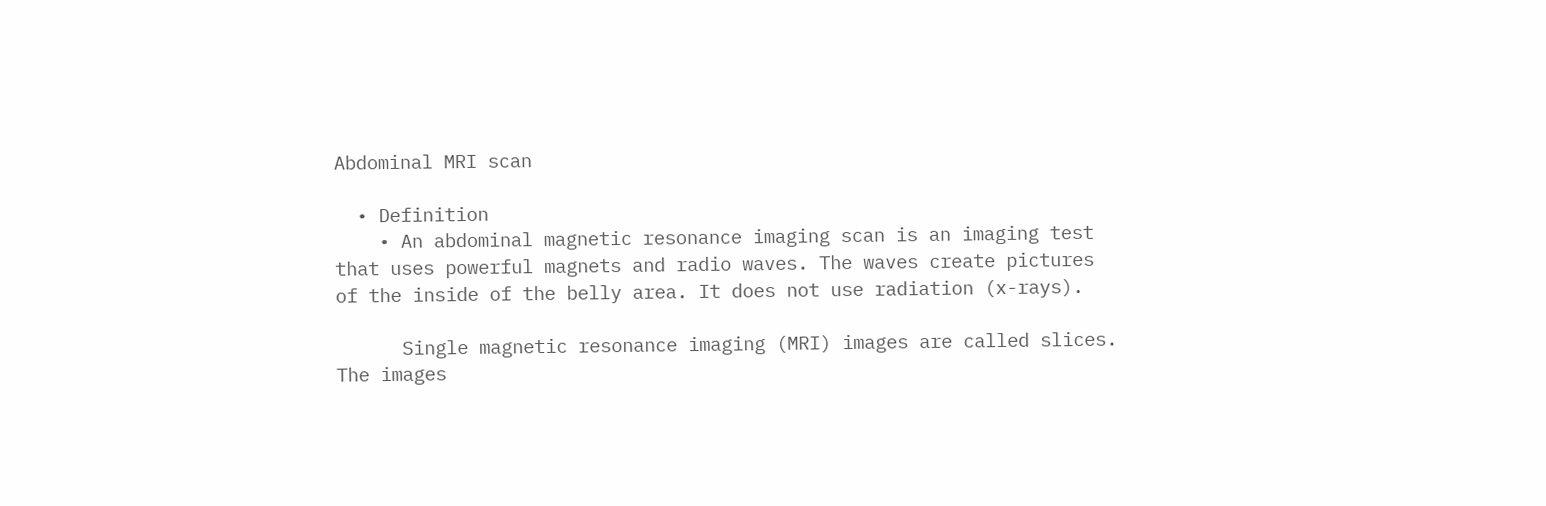Abdominal MRI scan

  • Definition
    • An abdominal magnetic resonance imaging scan is an imaging test that uses powerful magnets and radio waves. The waves create pictures of the inside of the belly area. It does not use radiation (x-rays).

      Single magnetic resonance imaging (MRI) images are called slices. The images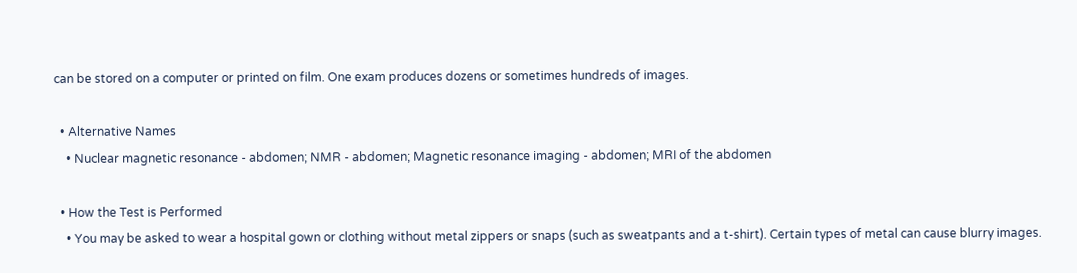can be stored on a computer or printed on film. One exam produces dozens or sometimes hundreds of images.

  • Alternative Names
    • Nuclear magnetic resonance - abdomen; NMR - abdomen; Magnetic resonance imaging - abdomen; MRI of the abdomen

  • How the Test is Performed
    • You may be asked to wear a hospital gown or clothing without metal zippers or snaps (such as sweatpants and a t-shirt). Certain types of metal can cause blurry images.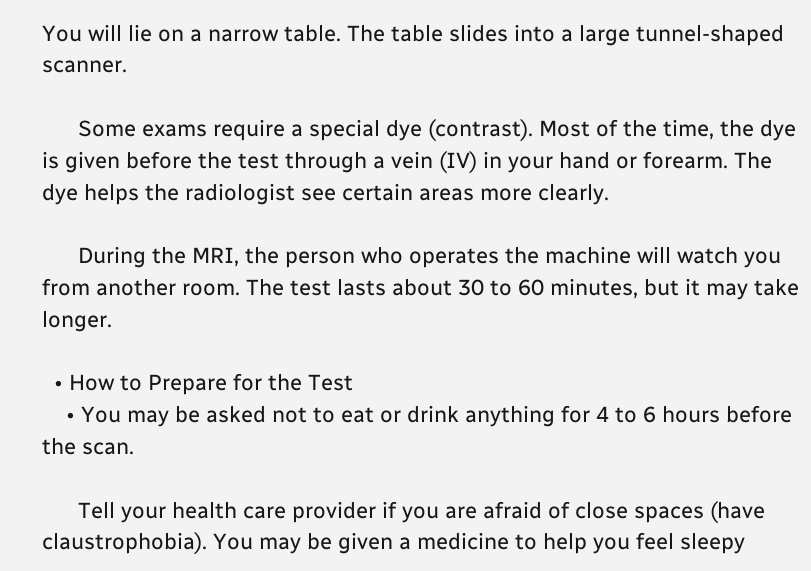You will lie on a narrow table. The table slides into a large tunnel-shaped scanner.

      Some exams require a special dye (contrast). Most of the time, the dye is given before the test through a vein (IV) in your hand or forearm. The dye helps the radiologist see certain areas more clearly.

      During the MRI, the person who operates the machine will watch you from another room. The test lasts about 30 to 60 minutes, but it may take longer.

  • How to Prepare for the Test
    • You may be asked not to eat or drink anything for 4 to 6 hours before the scan.

      Tell your health care provider if you are afraid of close spaces (have claustrophobia). You may be given a medicine to help you feel sleepy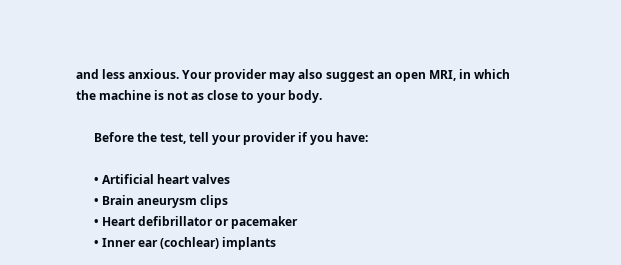and less anxious. Your provider may also suggest an open MRI, in which the machine is not as close to your body.

      Before the test, tell your provider if you have:

      • Artificial heart valves
      • Brain aneurysm clips
      • Heart defibrillator or pacemaker
      • Inner ear (cochlear) implants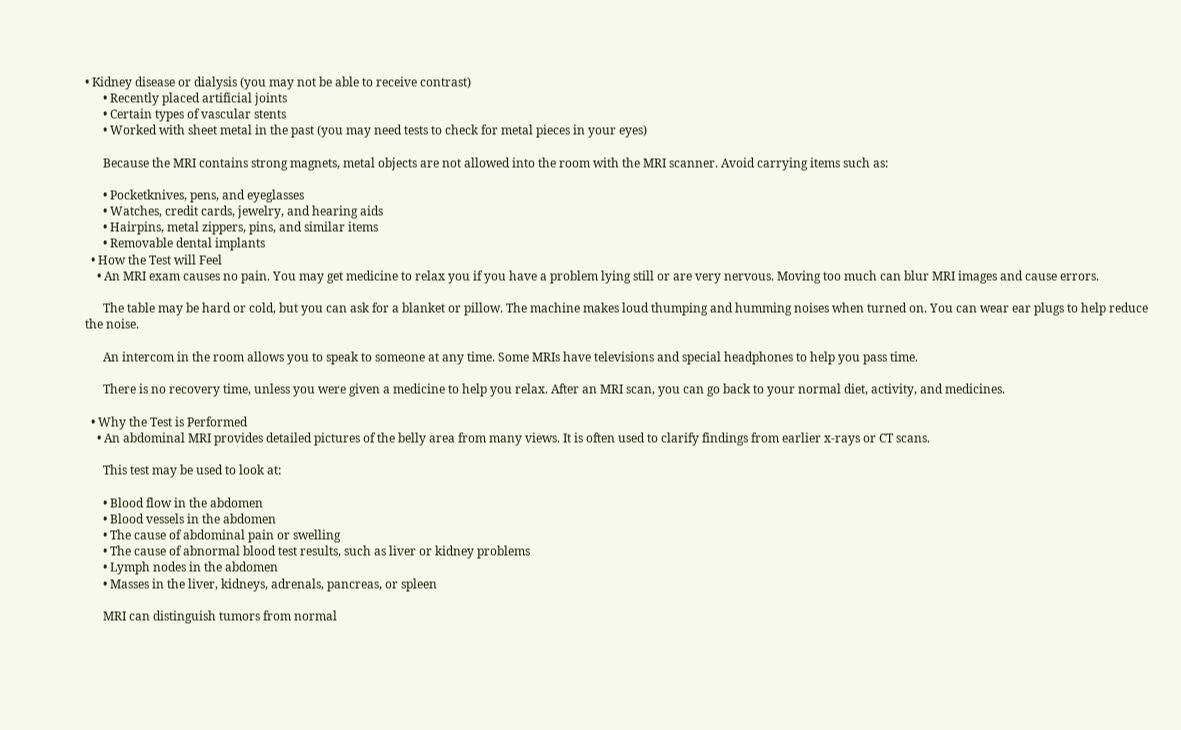• Kidney disease or dialysis (you may not be able to receive contrast)
      • Recently placed artificial joints
      • Certain types of vascular stents
      • Worked with sheet metal in the past (you may need tests to check for metal pieces in your eyes)

      Because the MRI contains strong magnets, metal objects are not allowed into the room with the MRI scanner. Avoid carrying items such as:

      • Pocketknives, pens, and eyeglasses
      • Watches, credit cards, jewelry, and hearing aids
      • Hairpins, metal zippers, pins, and similar items
      • Removable dental implants
  • How the Test will Feel
    • An MRI exam causes no pain. You may get medicine to relax you if you have a problem lying still or are very nervous. Moving too much can blur MRI images and cause errors.

      The table may be hard or cold, but you can ask for a blanket or pillow. The machine makes loud thumping and humming noises when turned on. You can wear ear plugs to help reduce the noise.

      An intercom in the room allows you to speak to someone at any time. Some MRIs have televisions and special headphones to help you pass time.

      There is no recovery time, unless you were given a medicine to help you relax. After an MRI scan, you can go back to your normal diet, activity, and medicines.

  • Why the Test is Performed
    • An abdominal MRI provides detailed pictures of the belly area from many views. It is often used to clarify findings from earlier x-rays or CT scans.

      This test may be used to look at:

      • Blood flow in the abdomen
      • Blood vessels in the abdomen
      • The cause of abdominal pain or swelling
      • The cause of abnormal blood test results, such as liver or kidney problems
      • Lymph nodes in the abdomen
      • Masses in the liver, kidneys, adrenals, pancreas, or spleen

      MRI can distinguish tumors from normal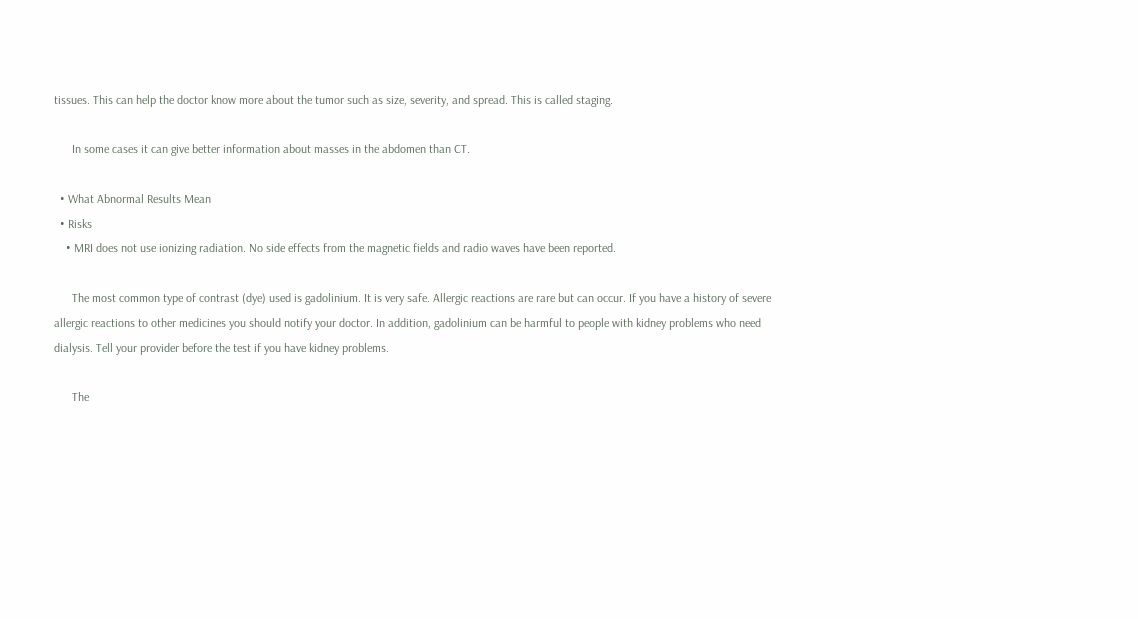tissues. This can help the doctor know more about the tumor such as size, severity, and spread. This is called staging.

      In some cases it can give better information about masses in the abdomen than CT.

  • What Abnormal Results Mean
  • Risks
    • MRI does not use ionizing radiation. No side effects from the magnetic fields and radio waves have been reported.

      The most common type of contrast (dye) used is gadolinium. It is very safe. Allergic reactions are rare but can occur. If you have a history of severe allergic reactions to other medicines you should notify your doctor. In addition, gadolinium can be harmful to people with kidney problems who need dialysis. Tell your provider before the test if you have kidney problems.

      The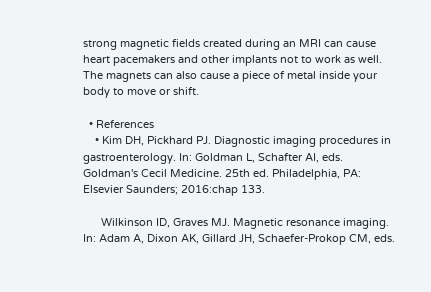strong magnetic fields created during an MRI can cause heart pacemakers and other implants not to work as well. The magnets can also cause a piece of metal inside your body to move or shift.

  • References
    • Kim DH, Pickhard PJ. Diagnostic imaging procedures in gastroenterology. In: Goldman L, Schafter AI, eds. Goldman's Cecil Medicine. 25th ed. Philadelphia, PA: Elsevier Saunders; 2016:chap 133.

      Wilkinson ID, Graves MJ. Magnetic resonance imaging. In: Adam A, Dixon AK, Gillard JH, Schaefer-Prokop CM, eds.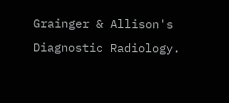Grainger & Allison's Diagnostic Radiology.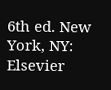6th ed. New York, NY: Elsevier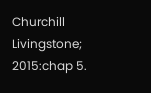Churchill Livingstone; 2015:chap 5.